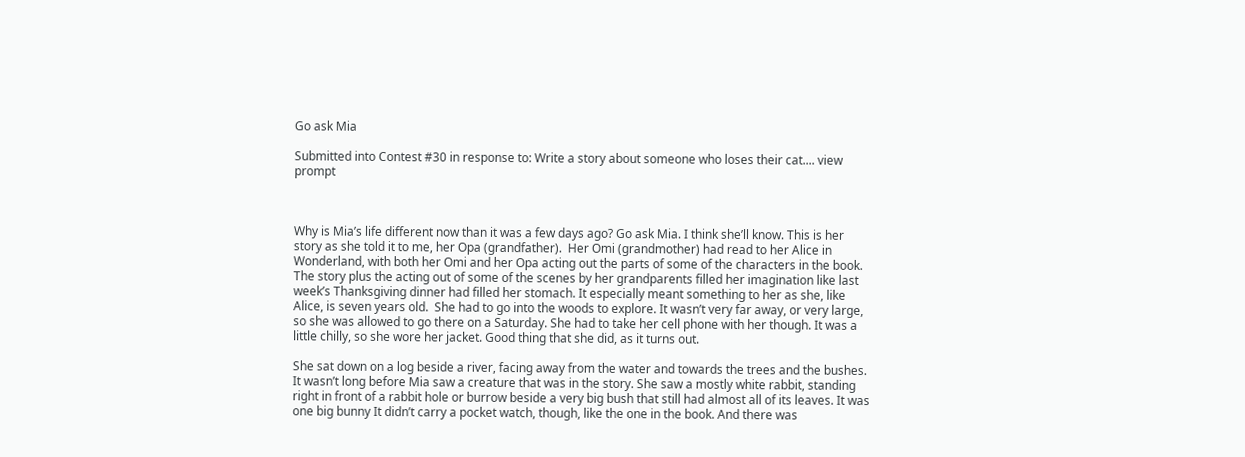Go ask Mia

Submitted into Contest #30 in response to: Write a story about someone who loses their cat.... view prompt



Why is Mia’s life different now than it was a few days ago? Go ask Mia. I think she’ll know. This is her story as she told it to me, her Opa (grandfather).  Her Omi (grandmother) had read to her Alice in Wonderland, with both her Omi and her Opa acting out the parts of some of the characters in the book. The story plus the acting out of some of the scenes by her grandparents filled her imagination like last week’s Thanksgiving dinner had filled her stomach. It especially meant something to her as she, like Alice, is seven years old.  She had to go into the woods to explore. It wasn’t very far away, or very large, so she was allowed to go there on a Saturday. She had to take her cell phone with her though. It was a little chilly, so she wore her jacket. Good thing that she did, as it turns out.

She sat down on a log beside a river, facing away from the water and towards the trees and the bushes. It wasn’t long before Mia saw a creature that was in the story. She saw a mostly white rabbit, standing right in front of a rabbit hole or burrow beside a very big bush that still had almost all of its leaves. It was one big bunny It didn’t carry a pocket watch, though, like the one in the book. And there was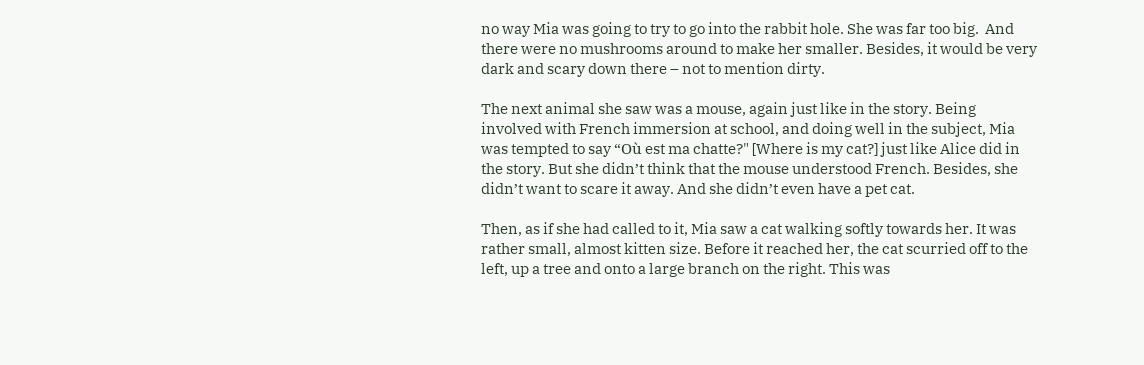no way Mia was going to try to go into the rabbit hole. She was far too big.  And there were no mushrooms around to make her smaller. Besides, it would be very dark and scary down there – not to mention dirty.

The next animal she saw was a mouse, again just like in the story. Being involved with French immersion at school, and doing well in the subject, Mia was tempted to say “Où est ma chatte?" [Where is my cat?] just like Alice did in the story. But she didn’t think that the mouse understood French. Besides, she didn’t want to scare it away. And she didn’t even have a pet cat.

Then, as if she had called to it, Mia saw a cat walking softly towards her. It was rather small, almost kitten size. Before it reached her, the cat scurried off to the left, up a tree and onto a large branch on the right. This was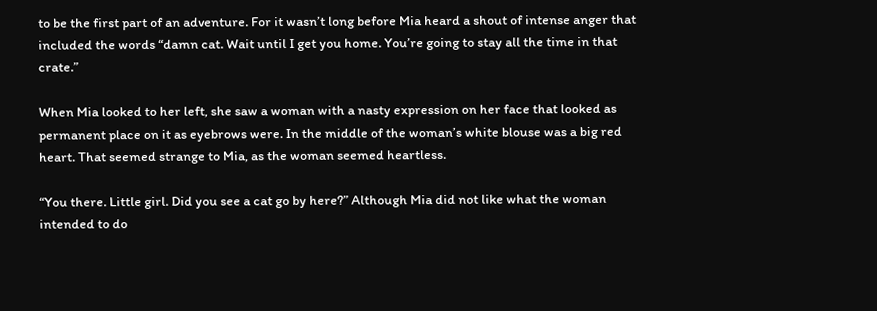to be the first part of an adventure. For it wasn’t long before Mia heard a shout of intense anger that included the words “damn cat. Wait until I get you home. You’re going to stay all the time in that crate.”

When Mia looked to her left, she saw a woman with a nasty expression on her face that looked as permanent place on it as eyebrows were. In the middle of the woman’s white blouse was a big red heart. That seemed strange to Mia, as the woman seemed heartless.

“You there. Little girl. Did you see a cat go by here?” Although Mia did not like what the woman intended to do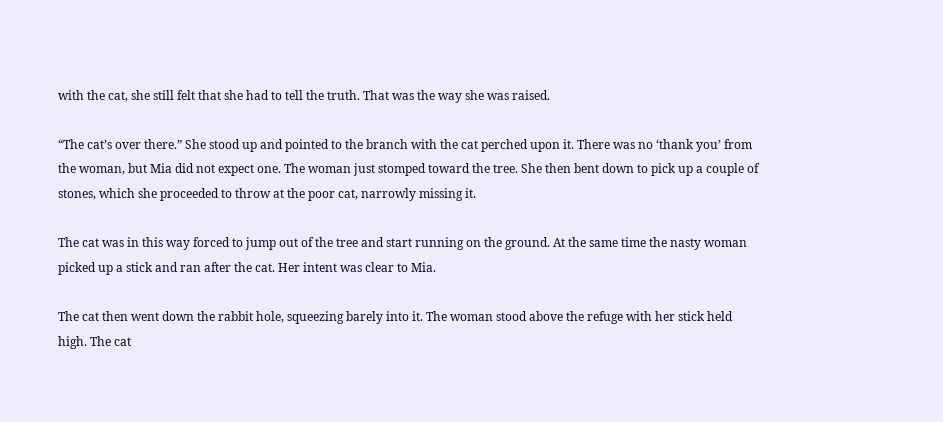with the cat, she still felt that she had to tell the truth. That was the way she was raised.

“The cat’s over there.” She stood up and pointed to the branch with the cat perched upon it. There was no ‘thank you’ from the woman, but Mia did not expect one. The woman just stomped toward the tree. She then bent down to pick up a couple of stones, which she proceeded to throw at the poor cat, narrowly missing it.

The cat was in this way forced to jump out of the tree and start running on the ground. At the same time the nasty woman picked up a stick and ran after the cat. Her intent was clear to Mia.

The cat then went down the rabbit hole, squeezing barely into it. The woman stood above the refuge with her stick held high. The cat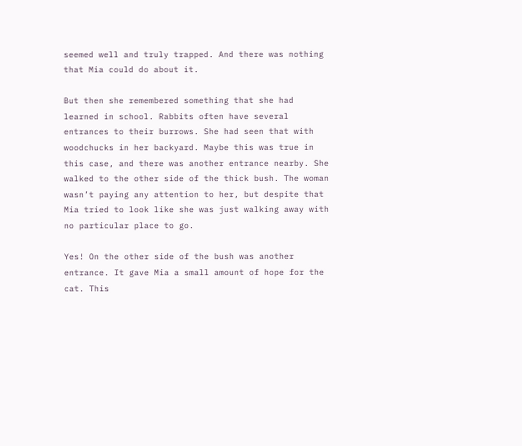seemed well and truly trapped. And there was nothing that Mia could do about it.

But then she remembered something that she had learned in school. Rabbits often have several entrances to their burrows. She had seen that with woodchucks in her backyard. Maybe this was true in this case, and there was another entrance nearby. She walked to the other side of the thick bush. The woman wasn’t paying any attention to her, but despite that Mia tried to look like she was just walking away with no particular place to go.

Yes! On the other side of the bush was another entrance. It gave Mia a small amount of hope for the cat. This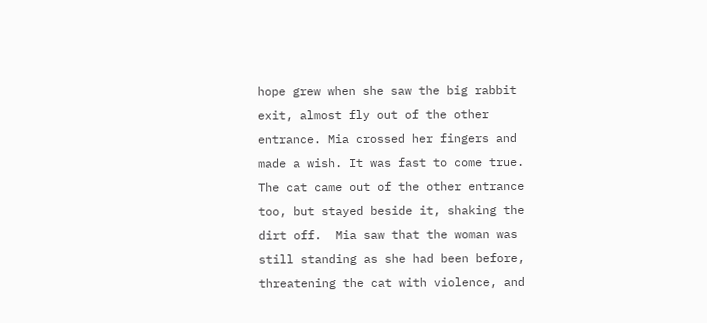hope grew when she saw the big rabbit exit, almost fly out of the other entrance. Mia crossed her fingers and made a wish. It was fast to come true. The cat came out of the other entrance too, but stayed beside it, shaking the dirt off.  Mia saw that the woman was still standing as she had been before, threatening the cat with violence, and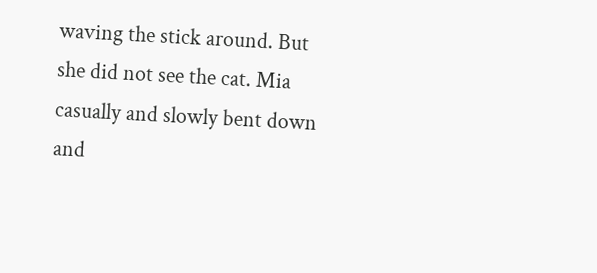waving the stick around. But she did not see the cat. Mia casually and slowly bent down and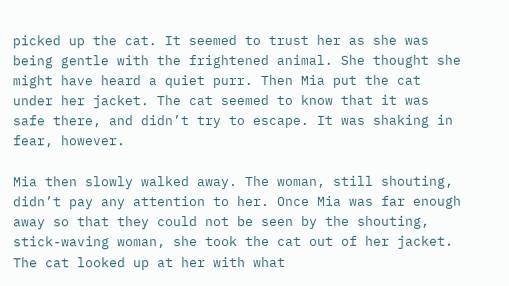picked up the cat. It seemed to trust her as she was being gentle with the frightened animal. She thought she might have heard a quiet purr. Then Mia put the cat under her jacket. The cat seemed to know that it was safe there, and didn’t try to escape. It was shaking in fear, however.

Mia then slowly walked away. The woman, still shouting, didn’t pay any attention to her. Once Mia was far enough away so that they could not be seen by the shouting, stick-waving woman, she took the cat out of her jacket. The cat looked up at her with what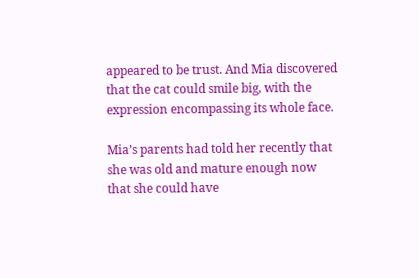appeared to be trust. And Mia discovered that the cat could smile big, with the expression encompassing its whole face.

Mia’s parents had told her recently that she was old and mature enough now that she could have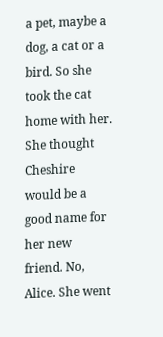a pet, maybe a dog, a cat or a bird. So she took the cat home with her. She thought Cheshire would be a good name for her new friend. No, Alice. She went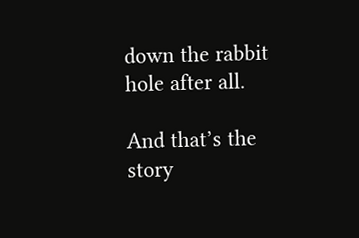down the rabbit hole after all.

And that’s the story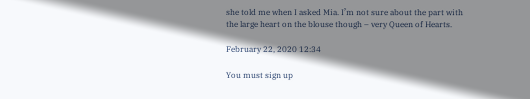she told me when I asked Mia. I’m not sure about the part with the large heart on the blouse though – very Queen of Hearts.

February 22, 2020 12:34

You must sign up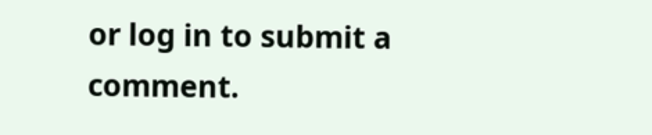or log in to submit a comment.